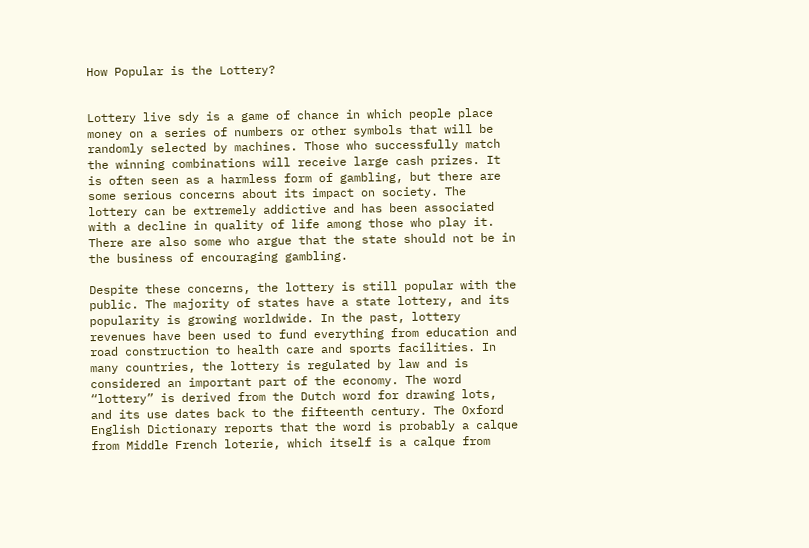How Popular is the Lottery?


Lottery live sdy is a game of chance in which people place money on a series of numbers or other symbols that will be randomly selected by machines. Those who successfully match the winning combinations will receive large cash prizes. It is often seen as a harmless form of gambling, but there are some serious concerns about its impact on society. The lottery can be extremely addictive and has been associated with a decline in quality of life among those who play it. There are also some who argue that the state should not be in the business of encouraging gambling.

Despite these concerns, the lottery is still popular with the public. The majority of states have a state lottery, and its popularity is growing worldwide. In the past, lottery revenues have been used to fund everything from education and road construction to health care and sports facilities. In many countries, the lottery is regulated by law and is considered an important part of the economy. The word “lottery” is derived from the Dutch word for drawing lots, and its use dates back to the fifteenth century. The Oxford English Dictionary reports that the word is probably a calque from Middle French loterie, which itself is a calque from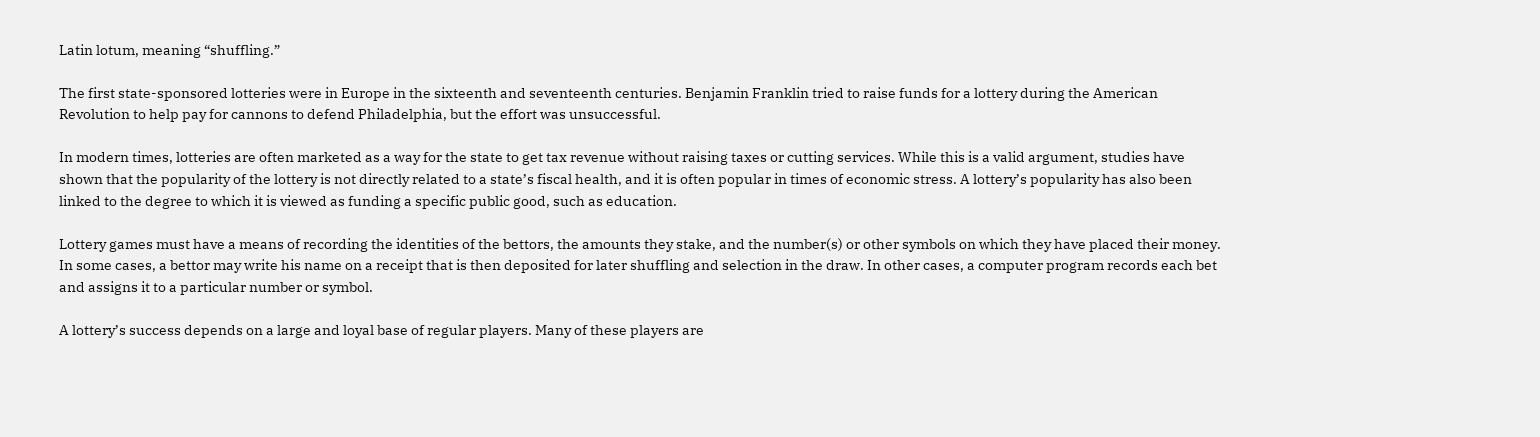Latin lotum, meaning “shuffling.”

The first state-sponsored lotteries were in Europe in the sixteenth and seventeenth centuries. Benjamin Franklin tried to raise funds for a lottery during the American Revolution to help pay for cannons to defend Philadelphia, but the effort was unsuccessful.

In modern times, lotteries are often marketed as a way for the state to get tax revenue without raising taxes or cutting services. While this is a valid argument, studies have shown that the popularity of the lottery is not directly related to a state’s fiscal health, and it is often popular in times of economic stress. A lottery’s popularity has also been linked to the degree to which it is viewed as funding a specific public good, such as education.

Lottery games must have a means of recording the identities of the bettors, the amounts they stake, and the number(s) or other symbols on which they have placed their money. In some cases, a bettor may write his name on a receipt that is then deposited for later shuffling and selection in the draw. In other cases, a computer program records each bet and assigns it to a particular number or symbol.

A lottery’s success depends on a large and loyal base of regular players. Many of these players are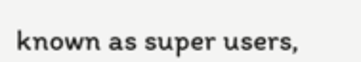known as super users,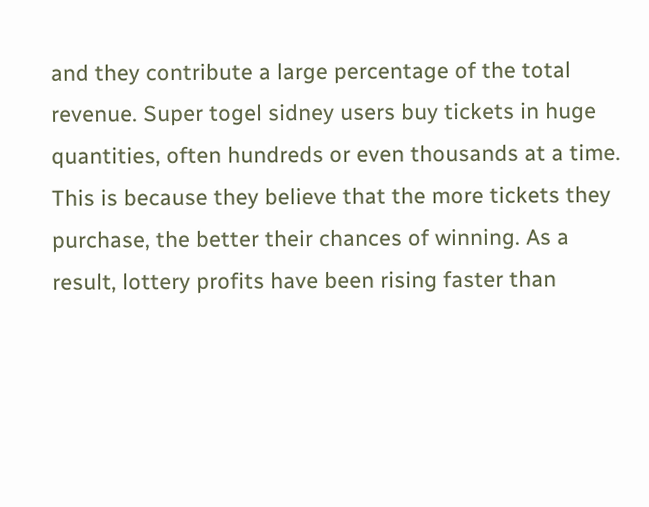and they contribute a large percentage of the total revenue. Super togel sidney users buy tickets in huge quantities, often hundreds or even thousands at a time. This is because they believe that the more tickets they purchase, the better their chances of winning. As a result, lottery profits have been rising faster than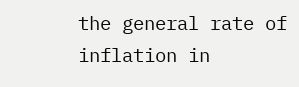the general rate of inflation in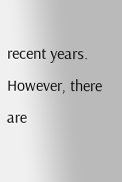recent years. However, there are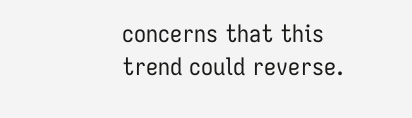concerns that this trend could reverse.